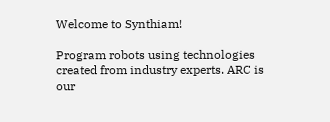Welcome to Synthiam!

Program robots using technologies created from industry experts. ARC is our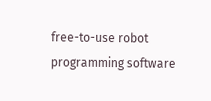free-to-use robot programming software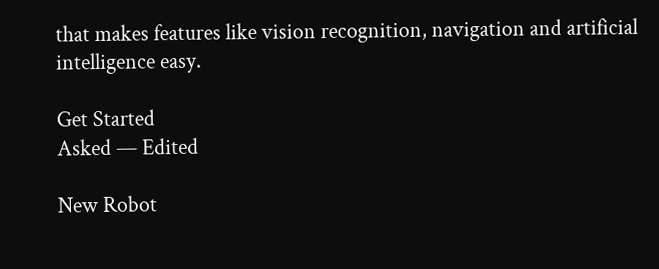that makes features like vision recognition, navigation and artificial intelligence easy.

Get Started
Asked — Edited

New Robot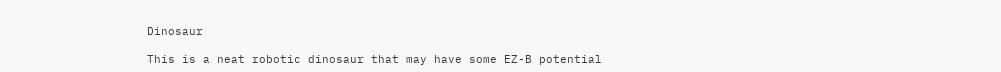Dinosaur

This is a neat robotic dinosaur that may have some EZ-B potential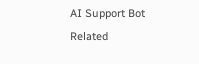AI Support Bot
Related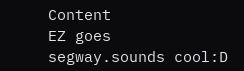Content
EZ goes segway.sounds cool:D